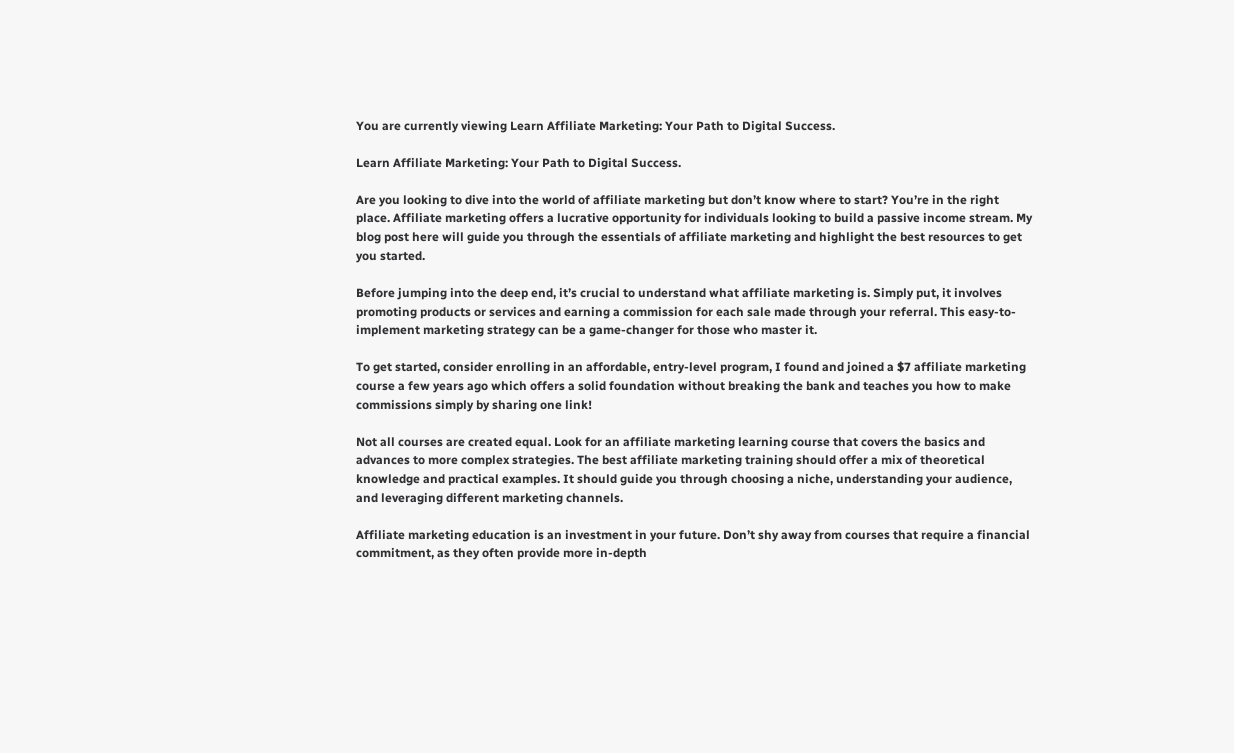You are currently viewing Learn Affiliate Marketing: Your Path to Digital Success.

Learn Affiliate Marketing: Your Path to Digital Success.

Are you looking to dive into the world of affiliate marketing but don’t know where to start? You’re in the right place. Affiliate marketing offers a lucrative opportunity for individuals looking to build a passive income stream. My blog post here will guide you through the essentials of affiliate marketing and highlight the best resources to get you started.

Before jumping into the deep end, it’s crucial to understand what affiliate marketing is. Simply put, it involves promoting products or services and earning a commission for each sale made through your referral. This easy-to-implement marketing strategy can be a game-changer for those who master it.

To get started, consider enrolling in an affordable, entry-level program, I found and joined a $7 affiliate marketing course a few years ago which offers a solid foundation without breaking the bank and teaches you how to make commissions simply by sharing one link!

Not all courses are created equal. Look for an affiliate marketing learning course that covers the basics and advances to more complex strategies. The best affiliate marketing training should offer a mix of theoretical knowledge and practical examples. It should guide you through choosing a niche, understanding your audience, and leveraging different marketing channels.

Affiliate marketing education is an investment in your future. Don’t shy away from courses that require a financial commitment, as they often provide more in-depth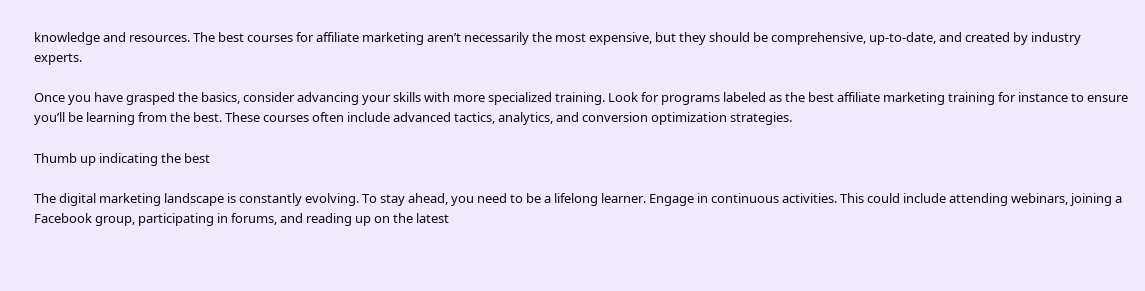knowledge and resources. The best courses for affiliate marketing aren’t necessarily the most expensive, but they should be comprehensive, up-to-date, and created by industry experts.

Once you have grasped the basics, consider advancing your skills with more specialized training. Look for programs labeled as the best affiliate marketing training for instance to ensure you’ll be learning from the best. These courses often include advanced tactics, analytics, and conversion optimization strategies.

Thumb up indicating the best

The digital marketing landscape is constantly evolving. To stay ahead, you need to be a lifelong learner. Engage in continuous activities. This could include attending webinars, joining a Facebook group, participating in forums, and reading up on the latest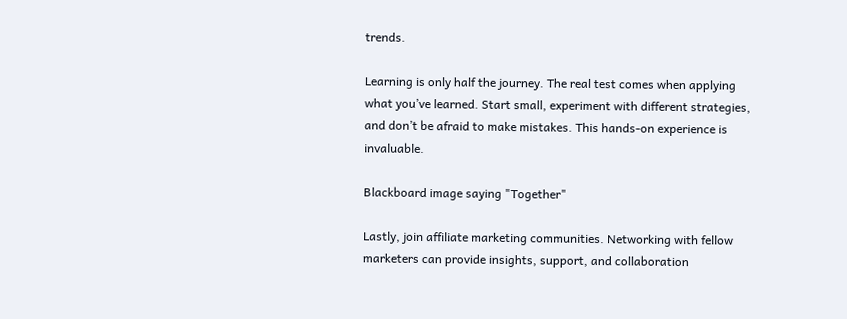trends.

Learning is only half the journey. The real test comes when applying what you’ve learned. Start small, experiment with different strategies, and don’t be afraid to make mistakes. This hands-on experience is invaluable.

Blackboard image saying "Together"

Lastly, join affiliate marketing communities. Networking with fellow marketers can provide insights, support, and collaboration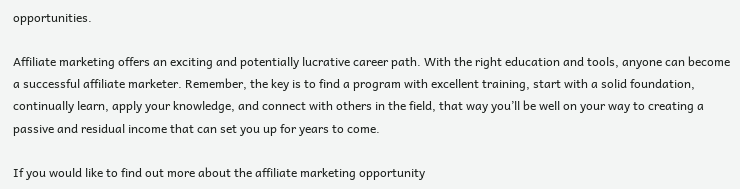opportunities.

Affiliate marketing offers an exciting and potentially lucrative career path. With the right education and tools, anyone can become a successful affiliate marketer. Remember, the key is to find a program with excellent training, start with a solid foundation, continually learn, apply your knowledge, and connect with others in the field, that way you’ll be well on your way to creating a passive and residual income that can set you up for years to come.

If you would like to find out more about the affiliate marketing opportunity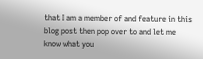that I am a member of and feature in this blog post then pop over to and let me know what you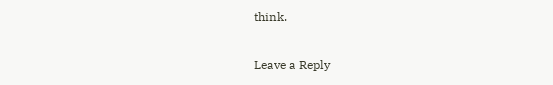think.

Leave a Reply